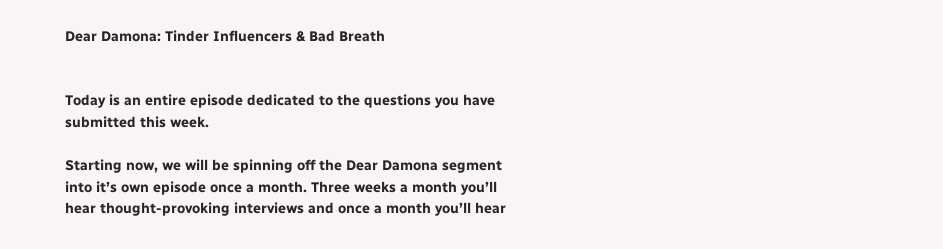Dear Damona: Tinder Influencers & Bad Breath


Today is an entire episode dedicated to the questions you have submitted this week.

Starting now, we will be spinning off the Dear Damona segment into it’s own episode once a month. Three weeks a month you’ll hear thought-provoking interviews and once a month you’ll hear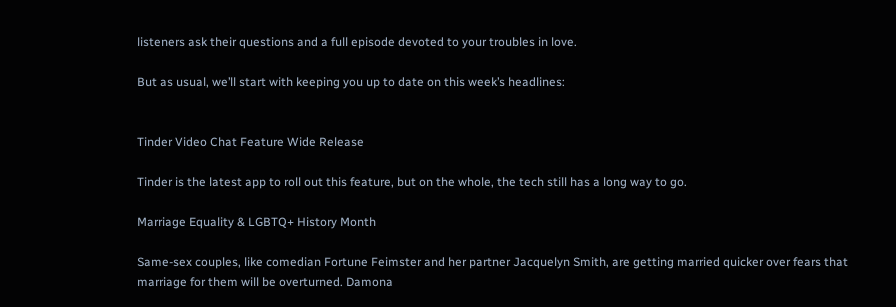listeners ask their questions and a full episode devoted to your troubles in love.

But as usual, we’ll start with keeping you up to date on this week’s headlines:


Tinder Video Chat Feature Wide Release

Tinder is the latest app to roll out this feature, but on the whole, the tech still has a long way to go.

Marriage Equality & LGBTQ+ History Month

Same-sex couples, like comedian Fortune Feimster and her partner Jacquelyn Smith, are getting married quicker over fears that marriage for them will be overturned. Damona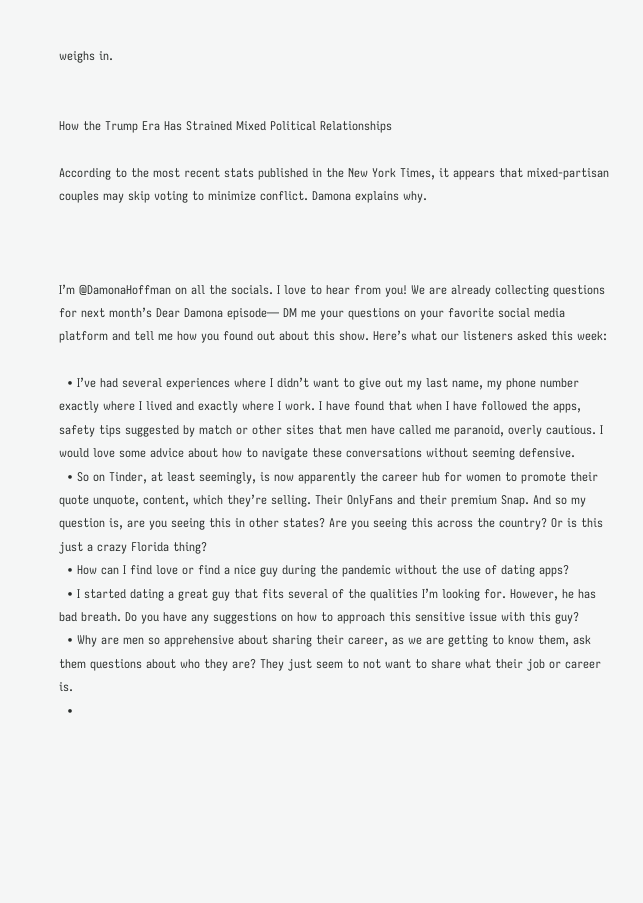weighs in.


How the Trump Era Has Strained Mixed Political Relationships

According to the most recent stats published in the New York Times, it appears that mixed-partisan couples may skip voting to minimize conflict. Damona explains why.



I’m @DamonaHoffman on all the socials. I love to hear from you! We are already collecting questions for next month’s Dear Damona episode— DM me your questions on your favorite social media platform and tell me how you found out about this show. Here’s what our listeners asked this week:

  • I’ve had several experiences where I didn’t want to give out my last name, my phone number exactly where I lived and exactly where I work. I have found that when I have followed the apps, safety tips suggested by match or other sites that men have called me paranoid, overly cautious. I would love some advice about how to navigate these conversations without seeming defensive.
  • So on Tinder, at least seemingly, is now apparently the career hub for women to promote their quote unquote, content, which they’re selling. Their OnlyFans and their premium Snap. And so my question is, are you seeing this in other states? Are you seeing this across the country? Or is this just a crazy Florida thing?
  • How can I find love or find a nice guy during the pandemic without the use of dating apps?
  • I started dating a great guy that fits several of the qualities I’m looking for. However, he has bad breath. Do you have any suggestions on how to approach this sensitive issue with this guy?
  • Why are men so apprehensive about sharing their career, as we are getting to know them, ask them questions about who they are? They just seem to not want to share what their job or career is.
  •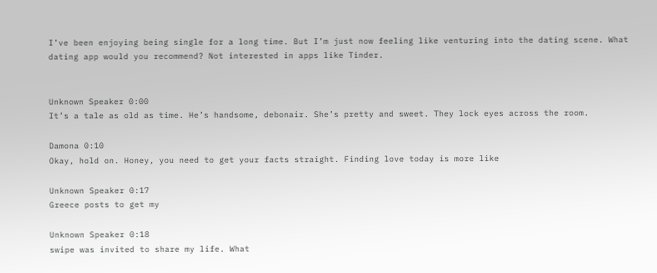I’ve been enjoying being single for a long time. But I’m just now feeling like venturing into the dating scene. What dating app would you recommend? Not interested in apps like Tinder.


Unknown Speaker 0:00
It’s a tale as old as time. He’s handsome, debonair. She’s pretty and sweet. They lock eyes across the room.

Damona 0:10
Okay, hold on. Honey, you need to get your facts straight. Finding love today is more like

Unknown Speaker 0:17
Greece posts to get my

Unknown Speaker 0:18
swipe was invited to share my life. What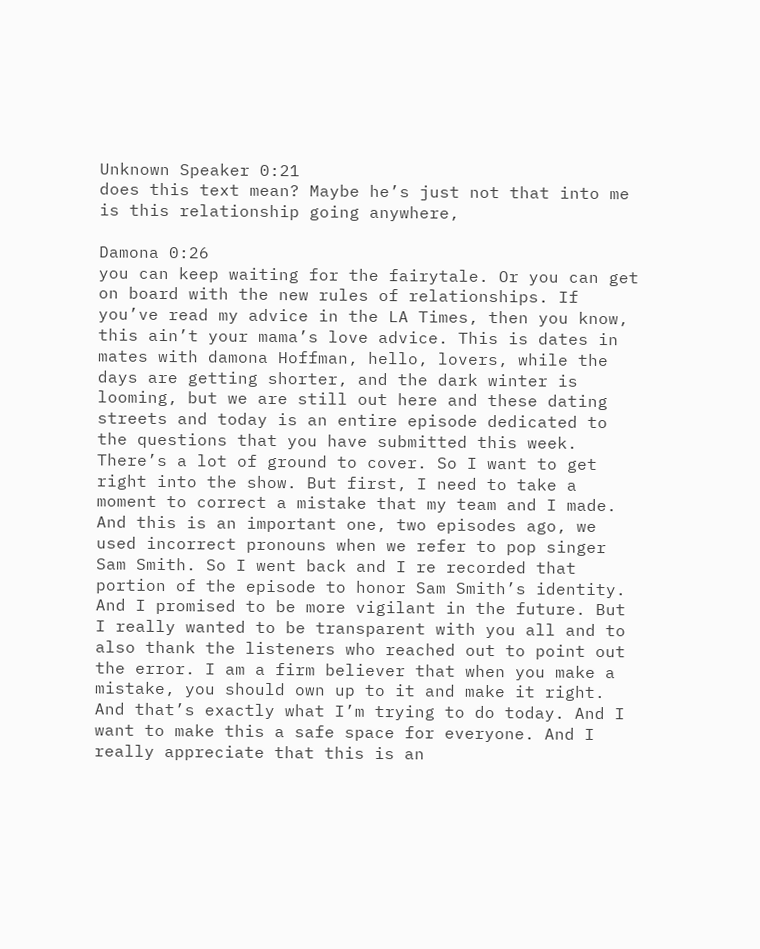Unknown Speaker 0:21
does this text mean? Maybe he’s just not that into me is this relationship going anywhere,

Damona 0:26
you can keep waiting for the fairytale. Or you can get on board with the new rules of relationships. If you’ve read my advice in the LA Times, then you know, this ain’t your mama’s love advice. This is dates in mates with damona Hoffman, hello, lovers, while the days are getting shorter, and the dark winter is looming, but we are still out here and these dating streets and today is an entire episode dedicated to the questions that you have submitted this week. There’s a lot of ground to cover. So I want to get right into the show. But first, I need to take a moment to correct a mistake that my team and I made. And this is an important one, two episodes ago, we used incorrect pronouns when we refer to pop singer Sam Smith. So I went back and I re recorded that portion of the episode to honor Sam Smith’s identity. And I promised to be more vigilant in the future. But I really wanted to be transparent with you all and to also thank the listeners who reached out to point out the error. I am a firm believer that when you make a mistake, you should own up to it and make it right. And that’s exactly what I’m trying to do today. And I want to make this a safe space for everyone. And I really appreciate that this is an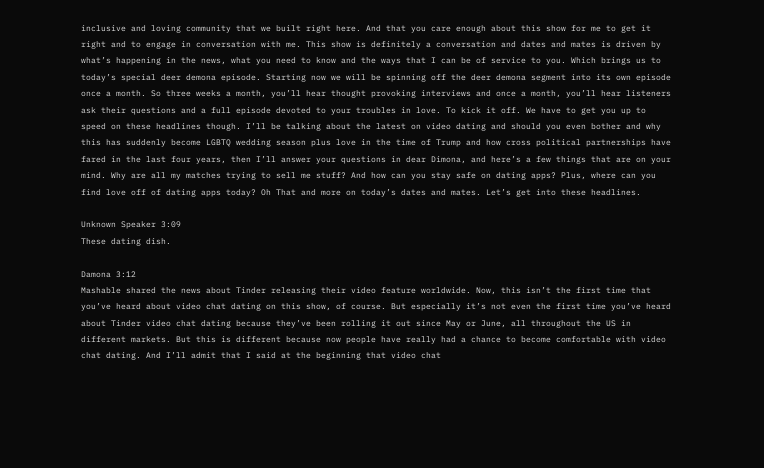inclusive and loving community that we built right here. And that you care enough about this show for me to get it right and to engage in conversation with me. This show is definitely a conversation and dates and mates is driven by what’s happening in the news, what you need to know and the ways that I can be of service to you. Which brings us to today’s special deer demona episode. Starting now we will be spinning off the deer demona segment into its own episode once a month. So three weeks a month, you’ll hear thought provoking interviews and once a month, you’ll hear listeners ask their questions and a full episode devoted to your troubles in love. To kick it off. We have to get you up to speed on these headlines though. I’ll be talking about the latest on video dating and should you even bother and why this has suddenly become LGBTQ wedding season plus love in the time of Trump and how cross political partnerships have fared in the last four years, then I’ll answer your questions in dear Dimona, and here’s a few things that are on your mind. Why are all my matches trying to sell me stuff? And how can you stay safe on dating apps? Plus, where can you find love off of dating apps today? Oh That and more on today’s dates and mates. Let’s get into these headlines.

Unknown Speaker 3:09
These dating dish.

Damona 3:12
Mashable shared the news about Tinder releasing their video feature worldwide. Now, this isn’t the first time that you’ve heard about video chat dating on this show, of course. But especially it’s not even the first time you’ve heard about Tinder video chat dating because they’ve been rolling it out since May or June, all throughout the US in different markets. But this is different because now people have really had a chance to become comfortable with video chat dating. And I’ll admit that I said at the beginning that video chat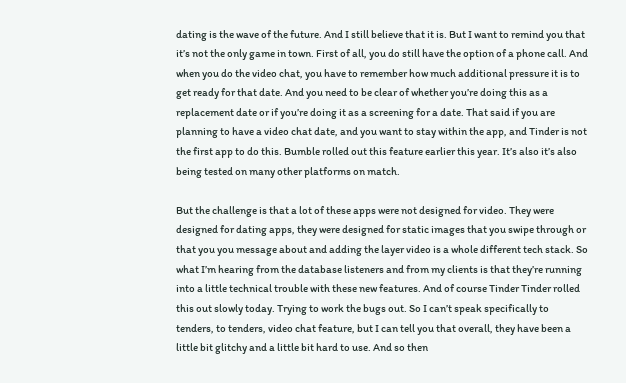dating is the wave of the future. And I still believe that it is. But I want to remind you that it’s not the only game in town. First of all, you do still have the option of a phone call. And when you do the video chat, you have to remember how much additional pressure it is to get ready for that date. And you need to be clear of whether you’re doing this as a replacement date or if you’re doing it as a screening for a date. That said if you are planning to have a video chat date, and you want to stay within the app, and Tinder is not the first app to do this. Bumble rolled out this feature earlier this year. It’s also it’s also being tested on many other platforms on match.

But the challenge is that a lot of these apps were not designed for video. They were designed for dating apps, they were designed for static images that you swipe through or that you you message about and adding the layer video is a whole different tech stack. So what I’m hearing from the database listeners and from my clients is that they’re running into a little technical trouble with these new features. And of course Tinder Tinder rolled this out slowly today. Trying to work the bugs out. So I can’t speak specifically to tenders, to tenders, video chat feature, but I can tell you that overall, they have been a little bit glitchy and a little bit hard to use. And so then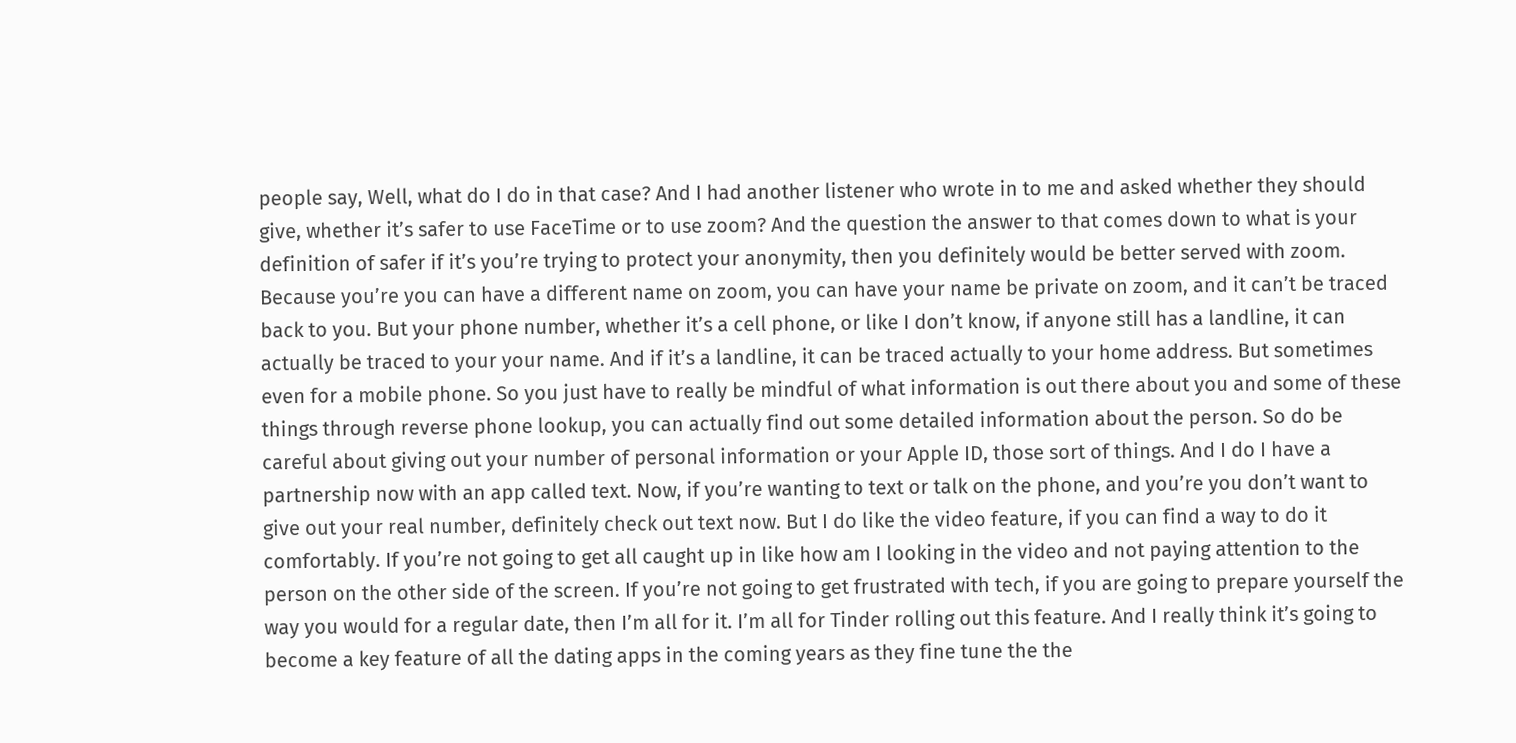people say, Well, what do I do in that case? And I had another listener who wrote in to me and asked whether they should give, whether it’s safer to use FaceTime or to use zoom? And the question the answer to that comes down to what is your definition of safer if it’s you’re trying to protect your anonymity, then you definitely would be better served with zoom. Because you’re you can have a different name on zoom, you can have your name be private on zoom, and it can’t be traced back to you. But your phone number, whether it’s a cell phone, or like I don’t know, if anyone still has a landline, it can actually be traced to your your name. And if it’s a landline, it can be traced actually to your home address. But sometimes even for a mobile phone. So you just have to really be mindful of what information is out there about you and some of these things through reverse phone lookup, you can actually find out some detailed information about the person. So do be careful about giving out your number of personal information or your Apple ID, those sort of things. And I do I have a partnership now with an app called text. Now, if you’re wanting to text or talk on the phone, and you’re you don’t want to give out your real number, definitely check out text now. But I do like the video feature, if you can find a way to do it comfortably. If you’re not going to get all caught up in like how am I looking in the video and not paying attention to the person on the other side of the screen. If you’re not going to get frustrated with tech, if you are going to prepare yourself the way you would for a regular date, then I’m all for it. I’m all for Tinder rolling out this feature. And I really think it’s going to become a key feature of all the dating apps in the coming years as they fine tune the the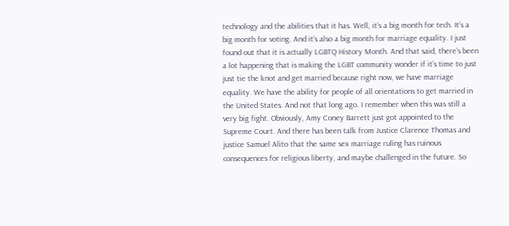technology and the abilities that it has. Well, it’s a big month for tech. It’s a big month for voting. And it’s also a big month for marriage equality. I just found out that it is actually LGBTQ History Month. And that said, there’s been a lot happening that is making the LGBT community wonder if it’s time to just just tie the knot and get married because right now, we have marriage equality. We have the ability for people of all orientations to get married in the United States. And not that long ago. I remember when this was still a very big fight. Obviously, Amy Coney Barrett just got appointed to the Supreme Court. And there has been talk from Justice Clarence Thomas and justice Samuel Alito that the same sex marriage ruling has ruinous consequences for religious liberty, and maybe challenged in the future. So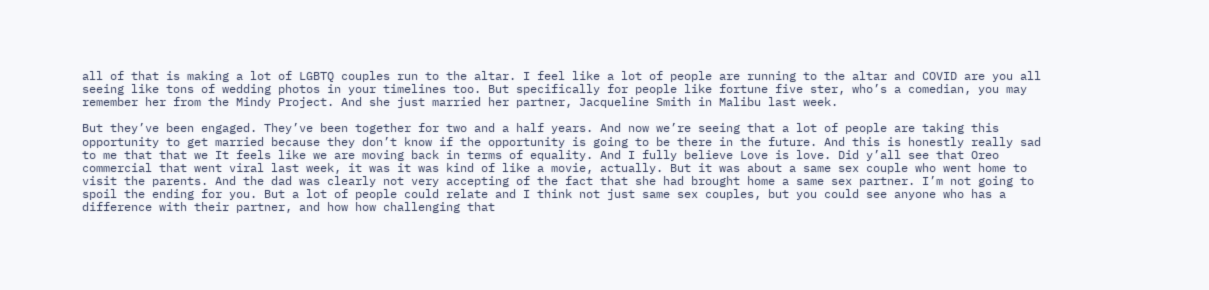all of that is making a lot of LGBTQ couples run to the altar. I feel like a lot of people are running to the altar and COVID are you all seeing like tons of wedding photos in your timelines too. But specifically for people like fortune five ster, who’s a comedian, you may remember her from the Mindy Project. And she just married her partner, Jacqueline Smith in Malibu last week.

But they’ve been engaged. They’ve been together for two and a half years. And now we’re seeing that a lot of people are taking this opportunity to get married because they don’t know if the opportunity is going to be there in the future. And this is honestly really sad to me that that we It feels like we are moving back in terms of equality. And I fully believe Love is love. Did y’all see that Oreo commercial that went viral last week, it was it was kind of like a movie, actually. But it was about a same sex couple who went home to visit the parents. And the dad was clearly not very accepting of the fact that she had brought home a same sex partner. I’m not going to spoil the ending for you. But a lot of people could relate and I think not just same sex couples, but you could see anyone who has a difference with their partner, and how how challenging that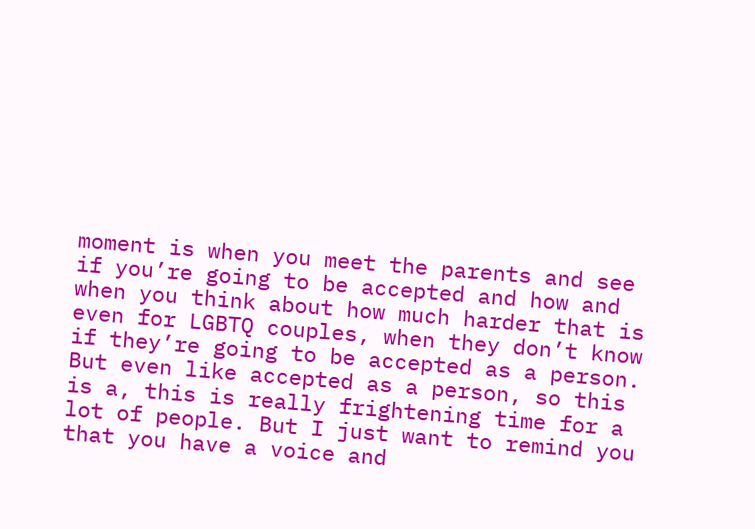moment is when you meet the parents and see if you’re going to be accepted and how and when you think about how much harder that is even for LGBTQ couples, when they don’t know if they’re going to be accepted as a person. But even like accepted as a person, so this is a, this is really frightening time for a lot of people. But I just want to remind you that you have a voice and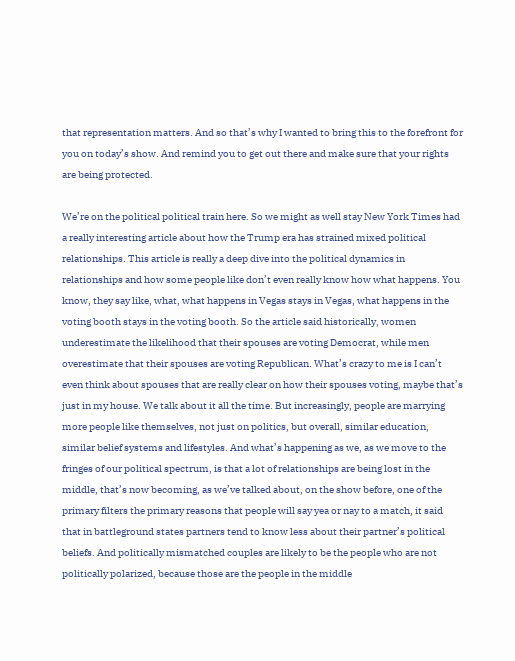that representation matters. And so that’s why I wanted to bring this to the forefront for you on today’s show. And remind you to get out there and make sure that your rights are being protected.

We’re on the political political train here. So we might as well stay New York Times had a really interesting article about how the Trump era has strained mixed political relationships. This article is really a deep dive into the political dynamics in relationships and how some people like don’t even really know how what happens. You know, they say like, what, what happens in Vegas stays in Vegas, what happens in the voting booth stays in the voting booth. So the article said historically, women underestimate the likelihood that their spouses are voting Democrat, while men overestimate that their spouses are voting Republican. What’s crazy to me is I can’t even think about spouses that are really clear on how their spouses voting, maybe that’s just in my house. We talk about it all the time. But increasingly, people are marrying more people like themselves, not just on politics, but overall, similar education, similar belief systems and lifestyles. And what’s happening as we, as we move to the fringes of our political spectrum, is that a lot of relationships are being lost in the middle, that’s now becoming, as we’ve talked about, on the show before, one of the primary filters the primary reasons that people will say yea or nay to a match, it said that in battleground states partners tend to know less about their partner’s political beliefs. And politically mismatched couples are likely to be the people who are not politically polarized, because those are the people in the middle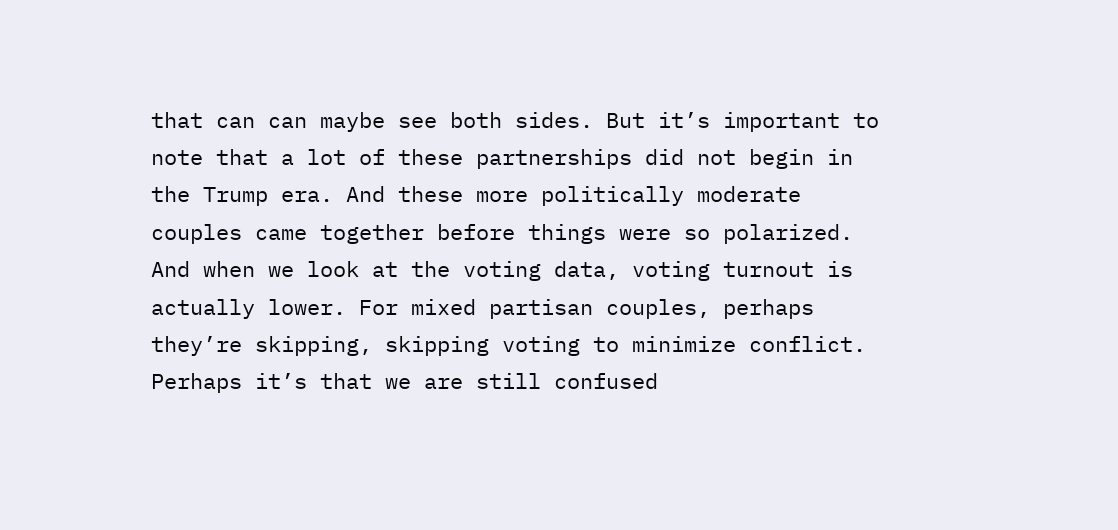that can can maybe see both sides. But it’s important to note that a lot of these partnerships did not begin in the Trump era. And these more politically moderate couples came together before things were so polarized. And when we look at the voting data, voting turnout is actually lower. For mixed partisan couples, perhaps they’re skipping, skipping voting to minimize conflict. Perhaps it’s that we are still confused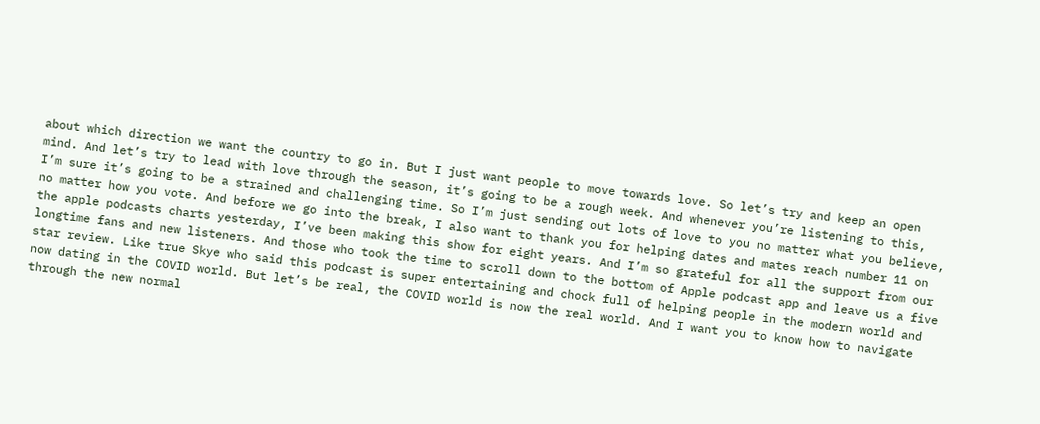about which direction we want the country to go in. But I just want people to move towards love. So let’s try and keep an open mind. And let’s try to lead with love through the season, it’s going to be a rough week. And whenever you’re listening to this, I’m sure it’s going to be a strained and challenging time. So I’m just sending out lots of love to you no matter what you believe, no matter how you vote. And before we go into the break, I also want to thank you for helping dates and mates reach number 11 on the apple podcasts charts yesterday, I’ve been making this show for eight years. And I’m so grateful for all the support from our longtime fans and new listeners. And those who took the time to scroll down to the bottom of Apple podcast app and leave us a five star review. Like true Skye who said this podcast is super entertaining and chock full of helping people in the modern world and now dating in the COVID world. But let’s be real, the COVID world is now the real world. And I want you to know how to navigate through the new normal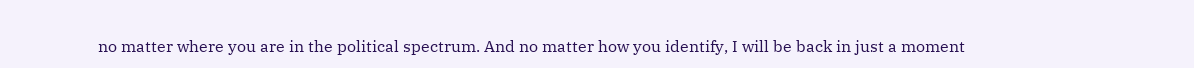no matter where you are in the political spectrum. And no matter how you identify, I will be back in just a moment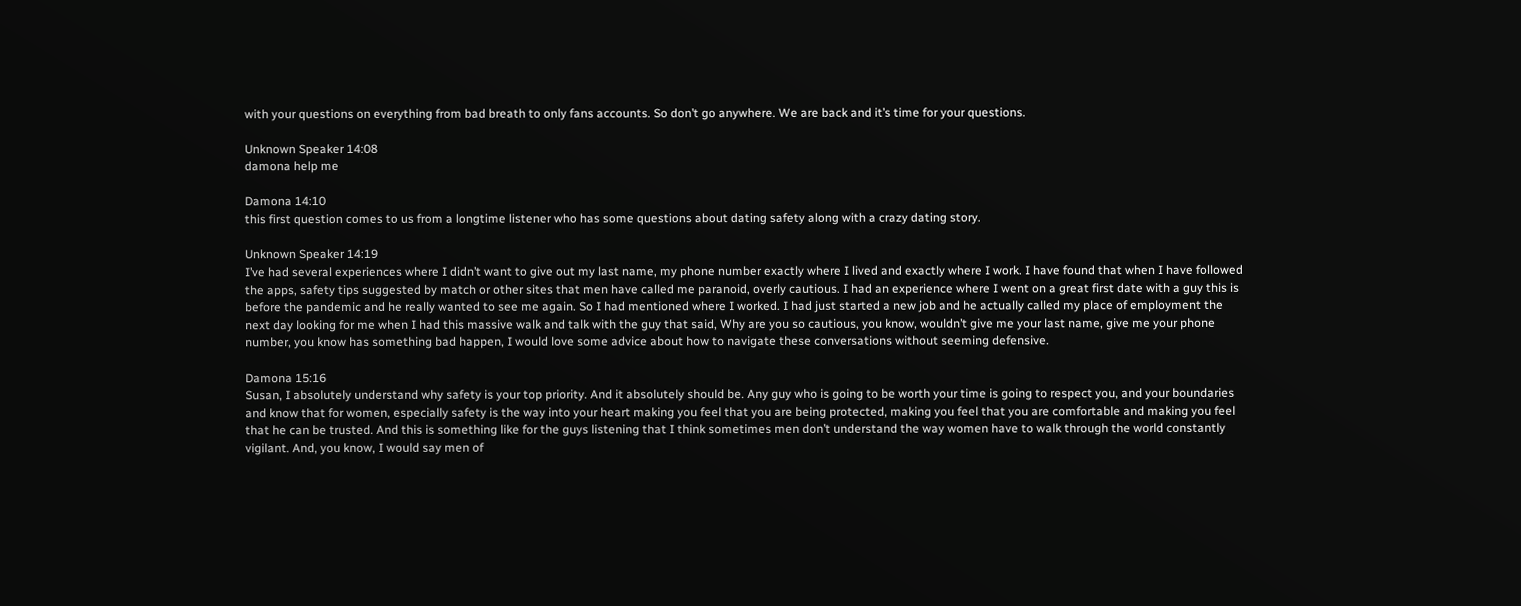with your questions on everything from bad breath to only fans accounts. So don’t go anywhere. We are back and it’s time for your questions.

Unknown Speaker 14:08
damona help me

Damona 14:10
this first question comes to us from a longtime listener who has some questions about dating safety along with a crazy dating story.

Unknown Speaker 14:19
I’ve had several experiences where I didn’t want to give out my last name, my phone number exactly where I lived and exactly where I work. I have found that when I have followed the apps, safety tips suggested by match or other sites that men have called me paranoid, overly cautious. I had an experience where I went on a great first date with a guy this is before the pandemic and he really wanted to see me again. So I had mentioned where I worked. I had just started a new job and he actually called my place of employment the next day looking for me when I had this massive walk and talk with the guy that said, Why are you so cautious, you know, wouldn’t give me your last name, give me your phone number, you know has something bad happen, I would love some advice about how to navigate these conversations without seeming defensive.

Damona 15:16
Susan, I absolutely understand why safety is your top priority. And it absolutely should be. Any guy who is going to be worth your time is going to respect you, and your boundaries and know that for women, especially safety is the way into your heart making you feel that you are being protected, making you feel that you are comfortable and making you feel that he can be trusted. And this is something like for the guys listening that I think sometimes men don’t understand the way women have to walk through the world constantly vigilant. And, you know, I would say men of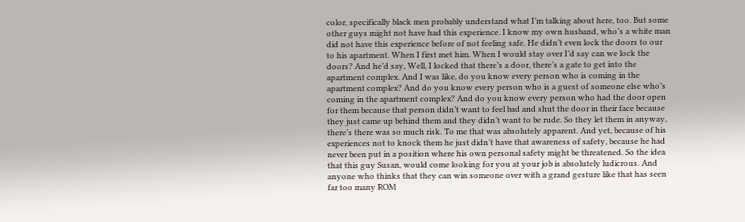color, specifically black men probably understand what I’m talking about here, too. But some other guys might not have had this experience. I know my own husband, who’s a white man did not have this experience before of not feeling safe. He didn’t even lock the doors to our to his apartment. When I first met him. When I would stay over I’d say can we lock the doors? And he’d say, Well, I locked that there’s a door, there’s a gate to get into the apartment complex. And I was like, do you know every person who is coming in the apartment complex? And do you know every person who is a guest of someone else who’s coming in the apartment complex? And do you know every person who had the door open for them because that person didn’t want to feel bad and shut the door in their face because they just came up behind them and they didn’t want to be rude. So they let them in anyway, there’s there was so much risk. To me that was absolutely apparent. And yet, because of his experiences not to knock them he just didn’t have that awareness of safety, because he had never been put in a position where his own personal safety might be threatened. So the idea that this guy Susan, would come looking for you at your job is absolutely ludicrous. And anyone who thinks that they can win someone over with a grand gesture like that has seen far too many ROM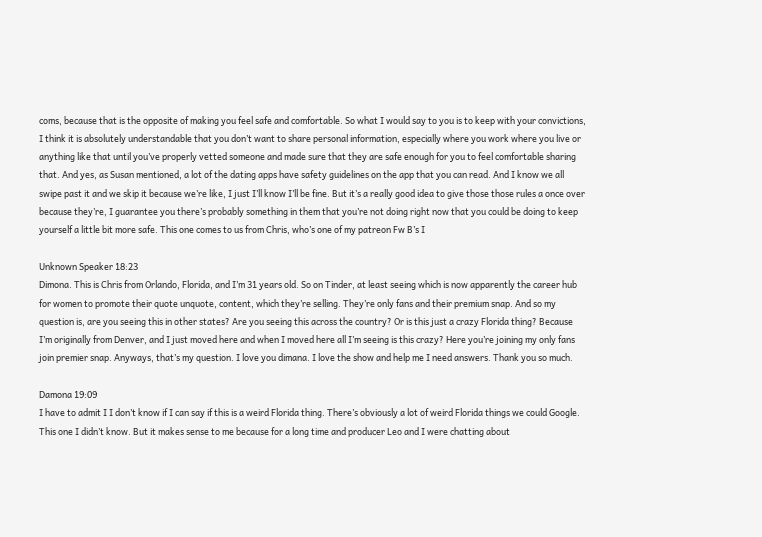coms, because that is the opposite of making you feel safe and comfortable. So what I would say to you is to keep with your convictions, I think it is absolutely understandable that you don’t want to share personal information, especially where you work where you live or anything like that until you’ve properly vetted someone and made sure that they are safe enough for you to feel comfortable sharing that. And yes, as Susan mentioned, a lot of the dating apps have safety guidelines on the app that you can read. And I know we all swipe past it and we skip it because we’re like, I just I’ll know I’ll be fine. But it’s a really good idea to give those those rules a once over because they’re, I guarantee you there’s probably something in them that you’re not doing right now that you could be doing to keep yourself a little bit more safe. This one comes to us from Chris, who’s one of my patreon Fw B’s I

Unknown Speaker 18:23
Dimona. This is Chris from Orlando, Florida, and I’m 31 years old. So on Tinder, at least seeing which is now apparently the career hub for women to promote their quote unquote, content, which they’re selling. They’re only fans and their premium snap. And so my question is, are you seeing this in other states? Are you seeing this across the country? Or is this just a crazy Florida thing? Because I’m originally from Denver, and I just moved here and when I moved here all I’m seeing is this crazy? Here you’re joining my only fans join premier snap. Anyways, that’s my question. I love you dimana. I love the show and help me I need answers. Thank you so much.

Damona 19:09
I have to admit I I don’t know if I can say if this is a weird Florida thing. There’s obviously a lot of weird Florida things we could Google. This one I didn’t know. But it makes sense to me because for a long time and producer Leo and I were chatting about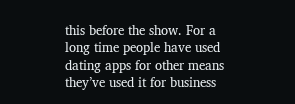this before the show. For a long time people have used dating apps for other means they’ve used it for business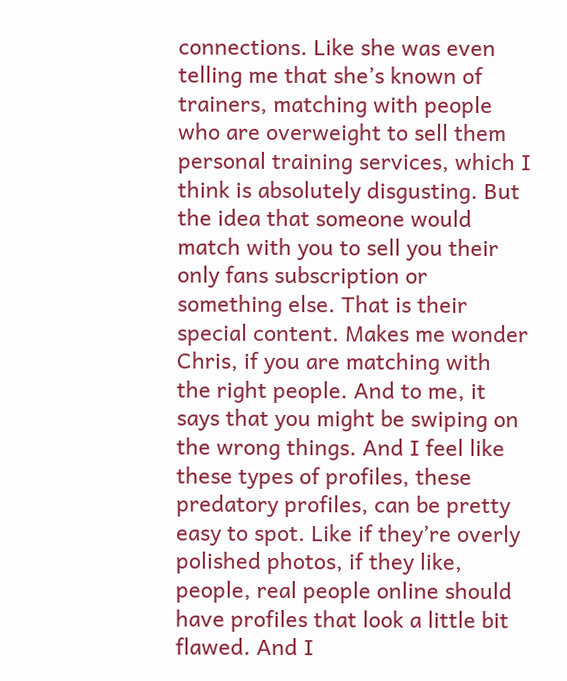connections. Like she was even telling me that she’s known of trainers, matching with people who are overweight to sell them personal training services, which I think is absolutely disgusting. But the idea that someone would match with you to sell you their only fans subscription or something else. That is their special content. Makes me wonder Chris, if you are matching with the right people. And to me, it says that you might be swiping on the wrong things. And I feel like these types of profiles, these predatory profiles, can be pretty easy to spot. Like if they’re overly polished photos, if they like, people, real people online should have profiles that look a little bit flawed. And I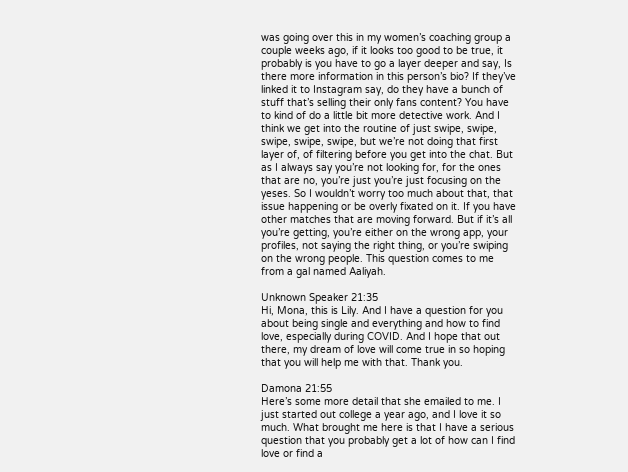was going over this in my women’s coaching group a couple weeks ago, if it looks too good to be true, it probably is you have to go a layer deeper and say, Is there more information in this person’s bio? If they’ve linked it to Instagram say, do they have a bunch of stuff that’s selling their only fans content? You have to kind of do a little bit more detective work. And I think we get into the routine of just swipe, swipe, swipe, swipe, swipe, but we’re not doing that first layer of, of filtering before you get into the chat. But as I always say you’re not looking for, for the ones that are no, you’re just you’re just focusing on the yeses. So I wouldn’t worry too much about that, that issue happening or be overly fixated on it. If you have other matches that are moving forward. But if it’s all you’re getting, you’re either on the wrong app, your profiles, not saying the right thing, or you’re swiping on the wrong people. This question comes to me from a gal named Aaliyah.

Unknown Speaker 21:35
Hi, Mona, this is Lily. And I have a question for you about being single and everything and how to find love, especially during COVID. And I hope that out there, my dream of love will come true in so hoping that you will help me with that. Thank you.

Damona 21:55
Here’s some more detail that she emailed to me. I just started out college a year ago, and I love it so much. What brought me here is that I have a serious question that you probably get a lot of how can I find love or find a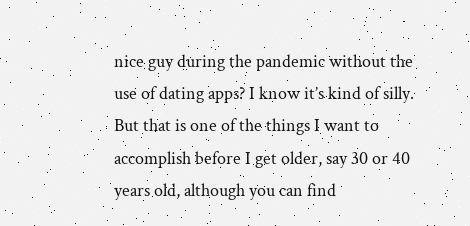nice guy during the pandemic without the use of dating apps? I know it’s kind of silly. But that is one of the things I want to accomplish before I get older, say 30 or 40 years old, although you can find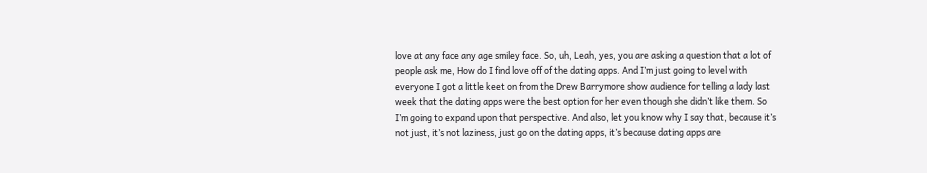love at any face any age smiley face. So, uh, Leah, yes, you are asking a question that a lot of people ask me, How do I find love off of the dating apps. And I’m just going to level with everyone I got a little keet on from the Drew Barrymore show audience for telling a lady last week that the dating apps were the best option for her even though she didn’t like them. So I’m going to expand upon that perspective. And also, let you know why I say that, because it’s not just, it’s not laziness, just go on the dating apps, it’s because dating apps are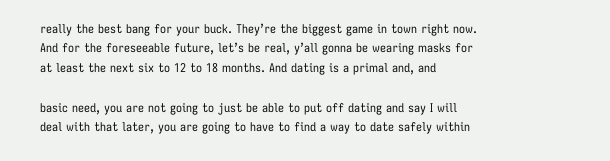really the best bang for your buck. They’re the biggest game in town right now. And for the foreseeable future, let’s be real, y’all gonna be wearing masks for at least the next six to 12 to 18 months. And dating is a primal and, and

basic need, you are not going to just be able to put off dating and say I will deal with that later, you are going to have to find a way to date safely within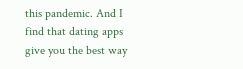this pandemic. And I find that dating apps give you the best way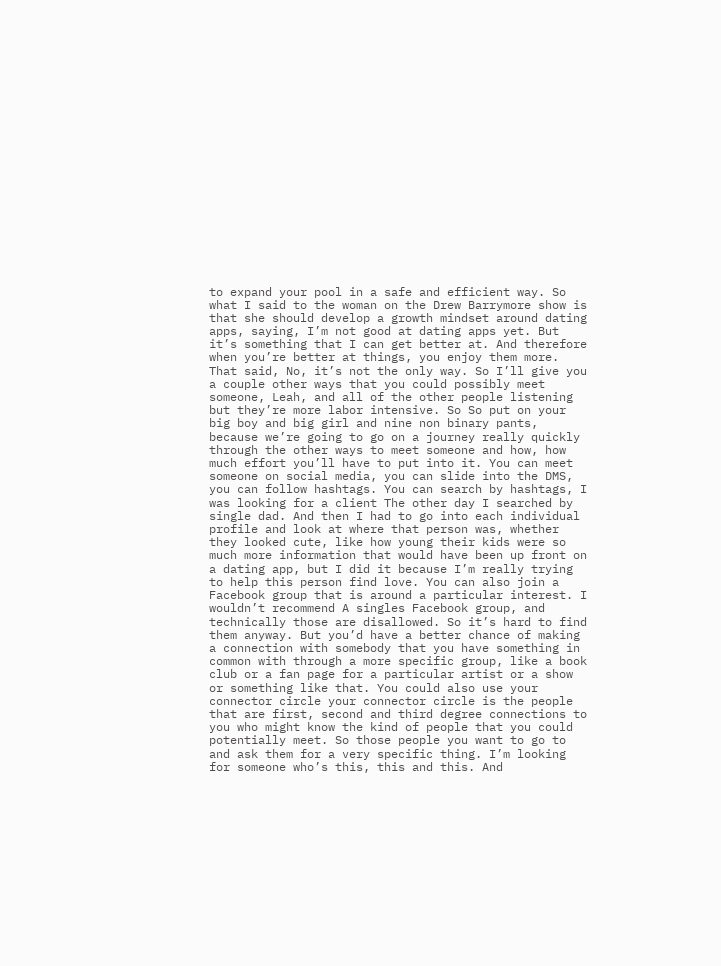to expand your pool in a safe and efficient way. So what I said to the woman on the Drew Barrymore show is that she should develop a growth mindset around dating apps, saying, I’m not good at dating apps yet. But it’s something that I can get better at. And therefore when you’re better at things, you enjoy them more. That said, No, it’s not the only way. So I’ll give you a couple other ways that you could possibly meet someone, Leah, and all of the other people listening but they’re more labor intensive. So So put on your big boy and big girl and nine non binary pants, because we’re going to go on a journey really quickly through the other ways to meet someone and how, how much effort you’ll have to put into it. You can meet someone on social media, you can slide into the DMS, you can follow hashtags. You can search by hashtags, I was looking for a client The other day I searched by single dad. And then I had to go into each individual profile and look at where that person was, whether they looked cute, like how young their kids were so much more information that would have been up front on a dating app, but I did it because I’m really trying to help this person find love. You can also join a Facebook group that is around a particular interest. I wouldn’t recommend A singles Facebook group, and technically those are disallowed. So it’s hard to find them anyway. But you’d have a better chance of making a connection with somebody that you have something in common with through a more specific group, like a book club or a fan page for a particular artist or a show or something like that. You could also use your connector circle your connector circle is the people that are first, second and third degree connections to you who might know the kind of people that you could potentially meet. So those people you want to go to and ask them for a very specific thing. I’m looking for someone who’s this, this and this. And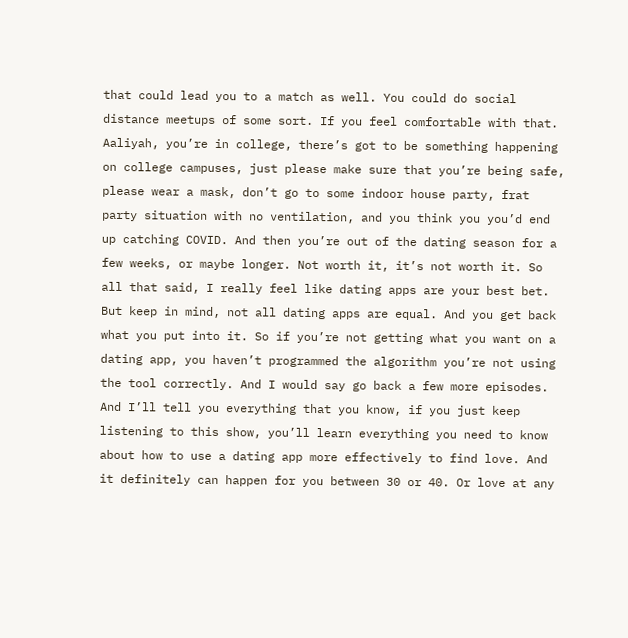that could lead you to a match as well. You could do social distance meetups of some sort. If you feel comfortable with that. Aaliyah, you’re in college, there’s got to be something happening on college campuses, just please make sure that you’re being safe, please wear a mask, don’t go to some indoor house party, frat party situation with no ventilation, and you think you you’d end up catching COVID. And then you’re out of the dating season for a few weeks, or maybe longer. Not worth it, it’s not worth it. So all that said, I really feel like dating apps are your best bet. But keep in mind, not all dating apps are equal. And you get back what you put into it. So if you’re not getting what you want on a dating app, you haven’t programmed the algorithm you’re not using the tool correctly. And I would say go back a few more episodes. And I’ll tell you everything that you know, if you just keep listening to this show, you’ll learn everything you need to know about how to use a dating app more effectively to find love. And it definitely can happen for you between 30 or 40. Or love at any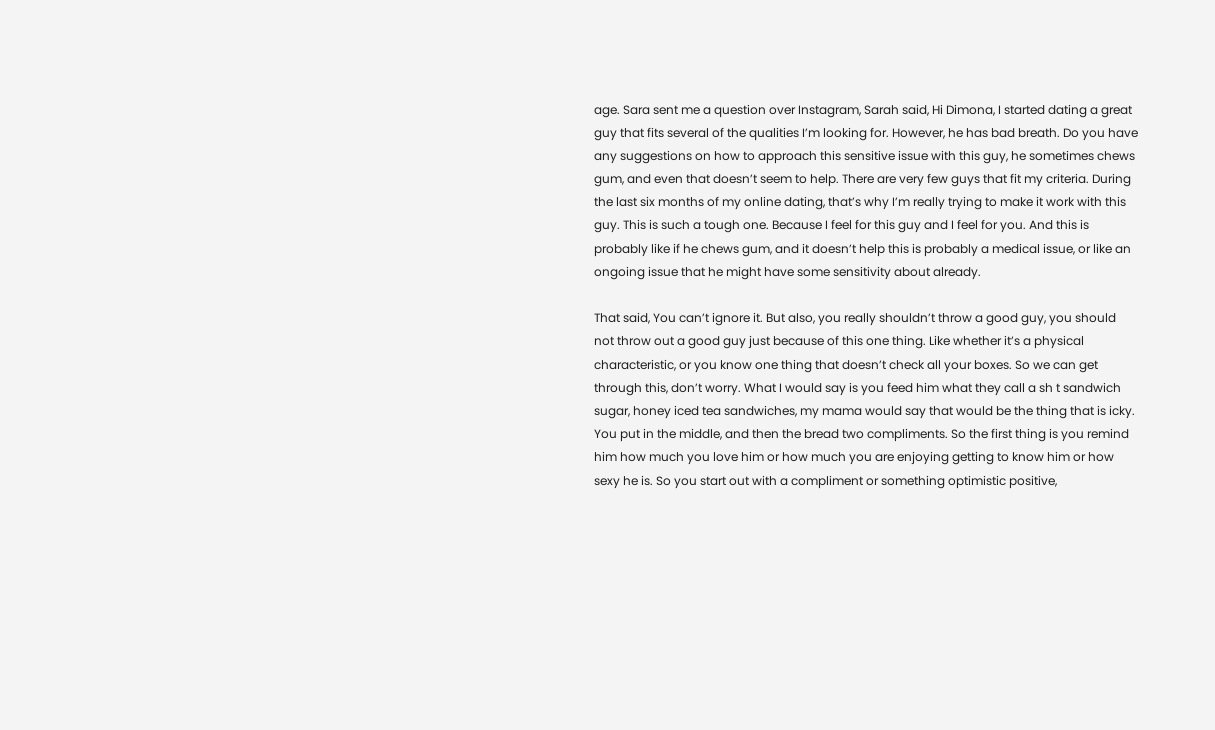age. Sara sent me a question over Instagram, Sarah said, Hi Dimona, I started dating a great guy that fits several of the qualities I’m looking for. However, he has bad breath. Do you have any suggestions on how to approach this sensitive issue with this guy, he sometimes chews gum, and even that doesn’t seem to help. There are very few guys that fit my criteria. During the last six months of my online dating, that’s why I’m really trying to make it work with this guy. This is such a tough one. Because I feel for this guy and I feel for you. And this is probably like if he chews gum, and it doesn’t help this is probably a medical issue, or like an ongoing issue that he might have some sensitivity about already.

That said, You can’t ignore it. But also, you really shouldn’t throw a good guy, you should not throw out a good guy just because of this one thing. Like whether it’s a physical characteristic, or you know one thing that doesn’t check all your boxes. So we can get through this, don’t worry. What I would say is you feed him what they call a sh t sandwich sugar, honey iced tea sandwiches, my mama would say that would be the thing that is icky. You put in the middle, and then the bread two compliments. So the first thing is you remind him how much you love him or how much you are enjoying getting to know him or how sexy he is. So you start out with a compliment or something optimistic positive,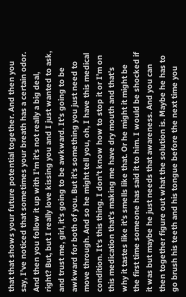that that shows your future potential together. And then you say, I’ve noticed that sometimes your breath has a certain odor. And then you follow it up with I’m it’s not really a big deal, right? But, but I really love kissing you and I just wanted to ask, and trust me, girl, it’s going to be awkward. It’s going to be awkward for both of you. But it’s something you just need to move through. And so he might tell you, oh, I have this medical condition. It’s this thing. I don’t know how to stop it or I’m on this medication that’s making me have dry mouth and that’s why it tastes like it’s smells like that. Or he might it might be the first time someone has said it to him. I would be shocked if it was but maybe he just needs that awareness. And you can then together figure out what the solution is. Maybe he has to go brush his teeth and his tongue before the next time you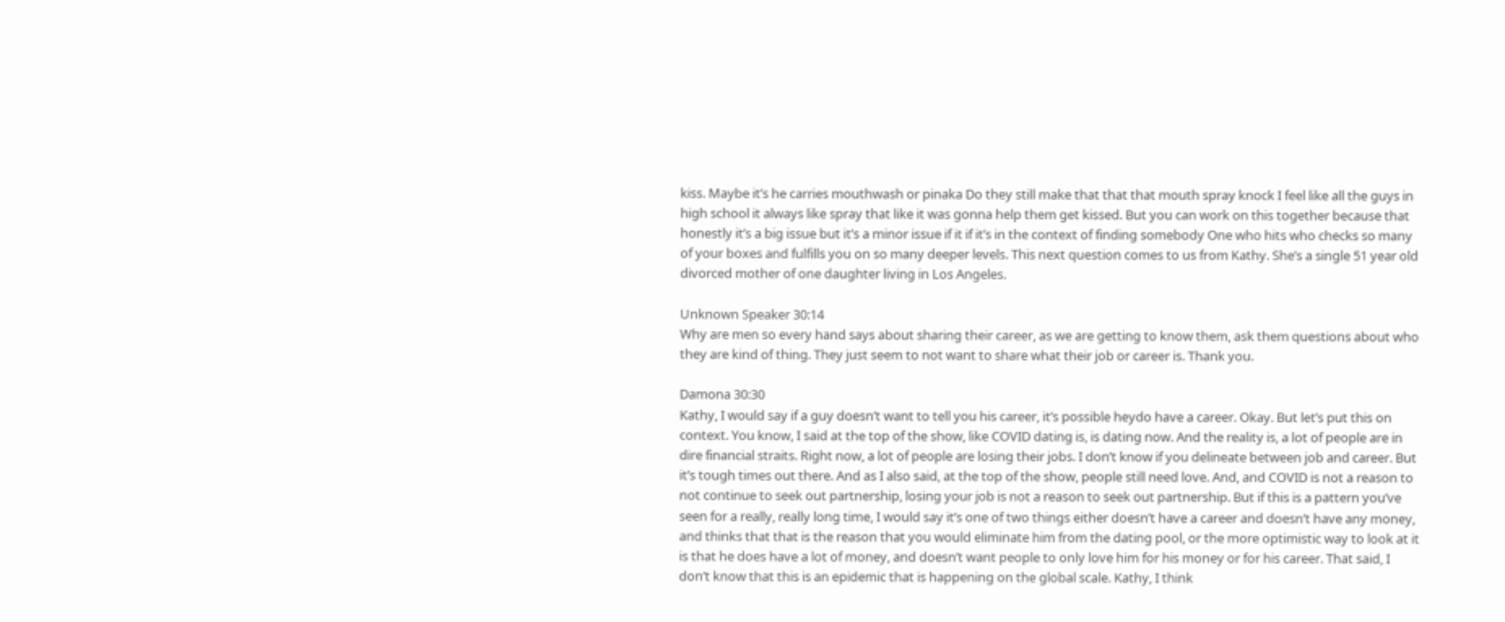kiss. Maybe it’s he carries mouthwash or pinaka Do they still make that that that mouth spray knock I feel like all the guys in high school it always like spray that like it was gonna help them get kissed. But you can work on this together because that honestly it’s a big issue but it’s a minor issue if it if it’s in the context of finding somebody One who hits who checks so many of your boxes and fulfills you on so many deeper levels. This next question comes to us from Kathy. She’s a single 51 year old divorced mother of one daughter living in Los Angeles.

Unknown Speaker 30:14
Why are men so every hand says about sharing their career, as we are getting to know them, ask them questions about who they are kind of thing. They just seem to not want to share what their job or career is. Thank you.

Damona 30:30
Kathy, I would say if a guy doesn’t want to tell you his career, it’s possible heydo have a career. Okay. But let’s put this on context. You know, I said at the top of the show, like COVID dating is, is dating now. And the reality is, a lot of people are in dire financial straits. Right now, a lot of people are losing their jobs. I don’t know if you delineate between job and career. But it’s tough times out there. And as I also said, at the top of the show, people still need love. And, and COVID is not a reason to not continue to seek out partnership, losing your job is not a reason to seek out partnership. But if this is a pattern you’ve seen for a really, really long time, I would say it’s one of two things either doesn’t have a career and doesn’t have any money, and thinks that that is the reason that you would eliminate him from the dating pool, or the more optimistic way to look at it is that he does have a lot of money, and doesn’t want people to only love him for his money or for his career. That said, I don’t know that this is an epidemic that is happening on the global scale. Kathy, I think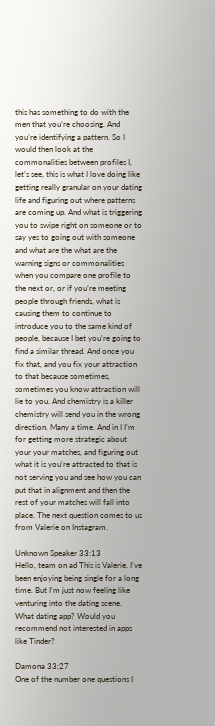this has something to do with the men that you’re choosing. And you’re identifying a pattern. So I would then look at the commonalities between profiles I, let’s see, this is what I love doing like getting really granular on your dating life and figuring out where patterns are coming up. And what is triggering you to swipe right on someone or to say yes to going out with someone and what are the what are the warning signs or commonalities when you compare one profile to the next or, or if you’re meeting people through friends, what is causing them to continue to introduce you to the same kind of people, because I bet you’re going to find a similar thread. And once you fix that, and you fix your attraction to that because sometimes, sometimes you know attraction will lie to you. And chemistry is a killer chemistry will send you in the wrong direction. Many a time. And in I I’m for getting more strategic about your your matches, and figuring out what it is you’re attracted to that is not serving you and see how you can put that in alignment and then the rest of your matches will fall into place. The next question comes to us from Valerie on Instagram.

Unknown Speaker 33:13
Hello, team on ad This is Valerie. I’ve been enjoying being single for a long time. But I’m just now feeling like venturing into the dating scene. What dating app? Would you recommend not interested in apps like Tinder?

Damona 33:27
One of the number one questions I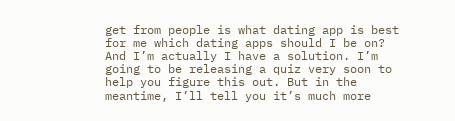get from people is what dating app is best for me which dating apps should I be on? And I’m actually I have a solution. I’m going to be releasing a quiz very soon to help you figure this out. But in the meantime, I’ll tell you it’s much more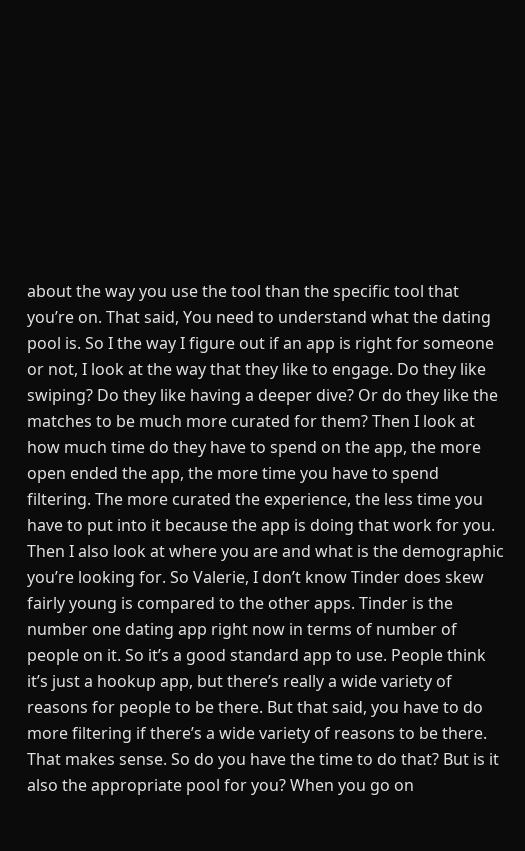about the way you use the tool than the specific tool that you’re on. That said, You need to understand what the dating pool is. So I the way I figure out if an app is right for someone or not, I look at the way that they like to engage. Do they like swiping? Do they like having a deeper dive? Or do they like the matches to be much more curated for them? Then I look at how much time do they have to spend on the app, the more open ended the app, the more time you have to spend filtering. The more curated the experience, the less time you have to put into it because the app is doing that work for you. Then I also look at where you are and what is the demographic you’re looking for. So Valerie, I don’t know Tinder does skew fairly young is compared to the other apps. Tinder is the number one dating app right now in terms of number of people on it. So it’s a good standard app to use. People think it’s just a hookup app, but there’s really a wide variety of reasons for people to be there. But that said, you have to do more filtering if there’s a wide variety of reasons to be there. That makes sense. So do you have the time to do that? But is it also the appropriate pool for you? When you go on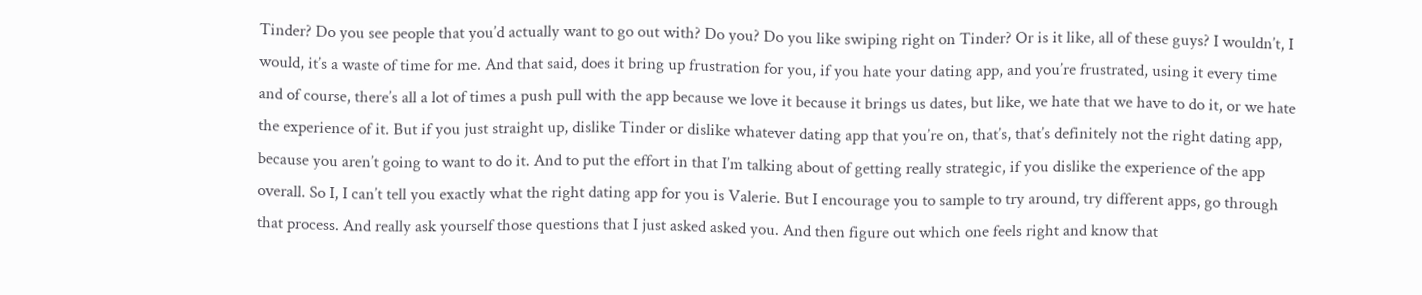Tinder? Do you see people that you’d actually want to go out with? Do you? Do you like swiping right on Tinder? Or is it like, all of these guys? I wouldn’t, I would, it’s a waste of time for me. And that said, does it bring up frustration for you, if you hate your dating app, and you’re frustrated, using it every time and of course, there’s all a lot of times a push pull with the app because we love it because it brings us dates, but like, we hate that we have to do it, or we hate the experience of it. But if you just straight up, dislike Tinder or dislike whatever dating app that you’re on, that’s, that’s definitely not the right dating app, because you aren’t going to want to do it. And to put the effort in that I’m talking about of getting really strategic, if you dislike the experience of the app overall. So I, I can’t tell you exactly what the right dating app for you is Valerie. But I encourage you to sample to try around, try different apps, go through that process. And really ask yourself those questions that I just asked asked you. And then figure out which one feels right and know that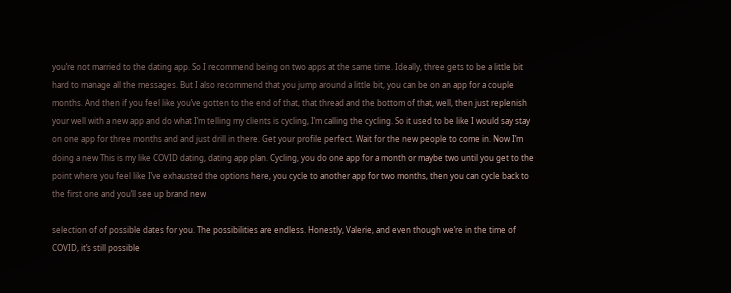you’re not married to the dating app. So I recommend being on two apps at the same time. Ideally, three gets to be a little bit hard to manage all the messages. But I also recommend that you jump around a little bit, you can be on an app for a couple months. And then if you feel like you’ve gotten to the end of that, that thread and the bottom of that, well, then just replenish your well with a new app and do what I’m telling my clients is cycling, I’m calling the cycling. So it used to be like I would say stay on one app for three months and and just drill in there. Get your profile perfect. Wait for the new people to come in. Now I’m doing a new This is my like COVID dating, dating app plan. Cycling, you do one app for a month or maybe two until you get to the point where you feel like I’ve exhausted the options here, you cycle to another app for two months, then you can cycle back to the first one and you’ll see up brand new

selection of of possible dates for you. The possibilities are endless. Honestly, Valerie, and even though we’re in the time of COVID, it’s still possible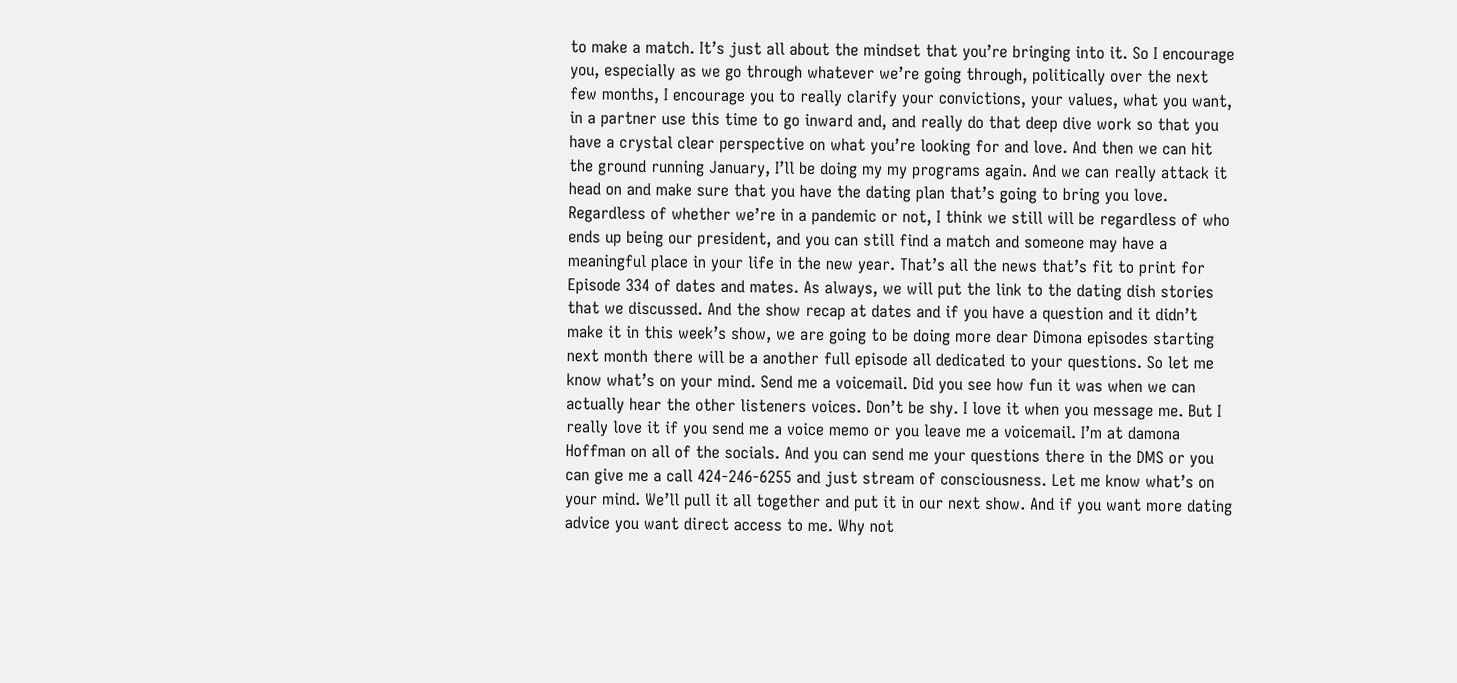to make a match. It’s just all about the mindset that you’re bringing into it. So I encourage you, especially as we go through whatever we’re going through, politically over the next few months, I encourage you to really clarify your convictions, your values, what you want, in a partner use this time to go inward and, and really do that deep dive work so that you have a crystal clear perspective on what you’re looking for and love. And then we can hit the ground running January, I’ll be doing my my programs again. And we can really attack it head on and make sure that you have the dating plan that’s going to bring you love. Regardless of whether we’re in a pandemic or not, I think we still will be regardless of who ends up being our president, and you can still find a match and someone may have a meaningful place in your life in the new year. That’s all the news that’s fit to print for Episode 334 of dates and mates. As always, we will put the link to the dating dish stories that we discussed. And the show recap at dates and if you have a question and it didn’t make it in this week’s show, we are going to be doing more dear Dimona episodes starting next month there will be a another full episode all dedicated to your questions. So let me know what’s on your mind. Send me a voicemail. Did you see how fun it was when we can actually hear the other listeners voices. Don’t be shy. I love it when you message me. But I really love it if you send me a voice memo or you leave me a voicemail. I’m at damona Hoffman on all of the socials. And you can send me your questions there in the DMS or you can give me a call 424-246-6255 and just stream of consciousness. Let me know what’s on your mind. We’ll pull it all together and put it in our next show. And if you want more dating advice you want direct access to me. Why not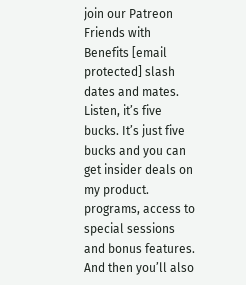join our Patreon Friends with Benefits [email protected] slash dates and mates. Listen, it’s five bucks. It’s just five bucks and you can get insider deals on my product. programs, access to special sessions and bonus features. And then you’ll also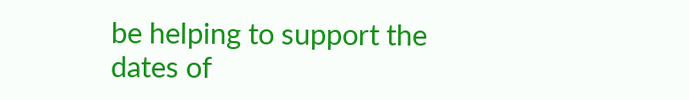be helping to support the dates of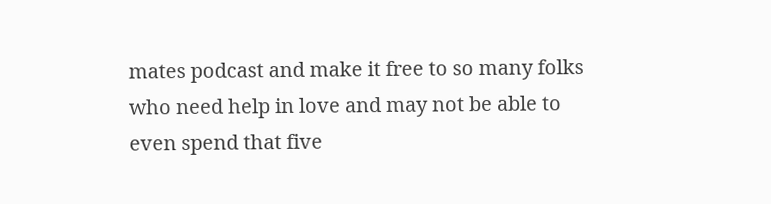mates podcast and make it free to so many folks who need help in love and may not be able to even spend that five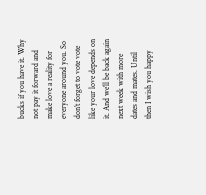bucks if you have it. Why not pay it forward and make love a reality for everyone around you. So don’t forget to vote vote like your love depends on it. And we’ll be back again next week with more dates and mates. Until then I wish you happy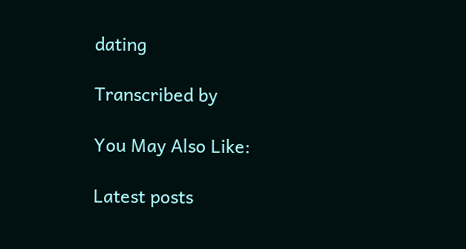dating

Transcribed by

You May Also Like:

Latest posts